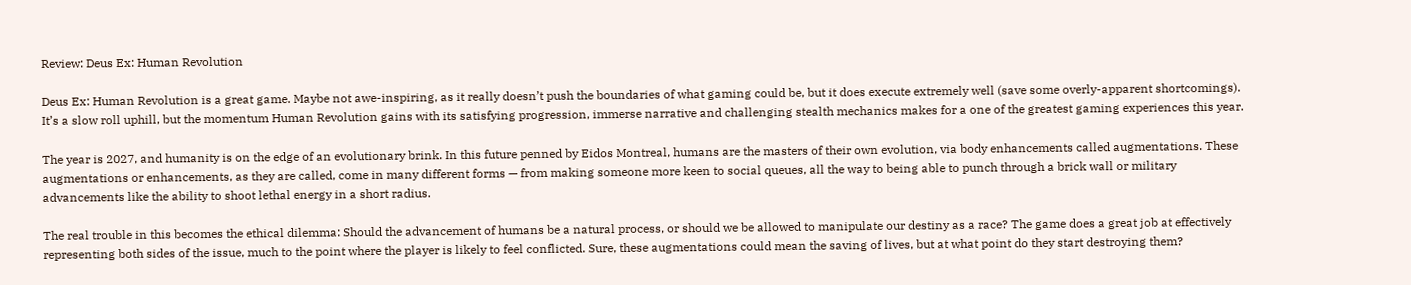Review: Deus Ex: Human Revolution

Deus Ex: Human Revolution is a great game. Maybe not awe-inspiring, as it really doesn’t push the boundaries of what gaming could be, but it does execute extremely well (save some overly-apparent shortcomings). It’s a slow roll uphill, but the momentum Human Revolution gains with its satisfying progression, immerse narrative and challenging stealth mechanics makes for a one of the greatest gaming experiences this year.

The year is 2027, and humanity is on the edge of an evolutionary brink. In this future penned by Eidos Montreal, humans are the masters of their own evolution, via body enhancements called augmentations. These augmentations or enhancements, as they are called, come in many different forms — from making someone more keen to social queues, all the way to being able to punch through a brick wall or military advancements like the ability to shoot lethal energy in a short radius.

The real trouble in this becomes the ethical dilemma: Should the advancement of humans be a natural process, or should we be allowed to manipulate our destiny as a race? The game does a great job at effectively representing both sides of the issue, much to the point where the player is likely to feel conflicted. Sure, these augmentations could mean the saving of lives, but at what point do they start destroying them?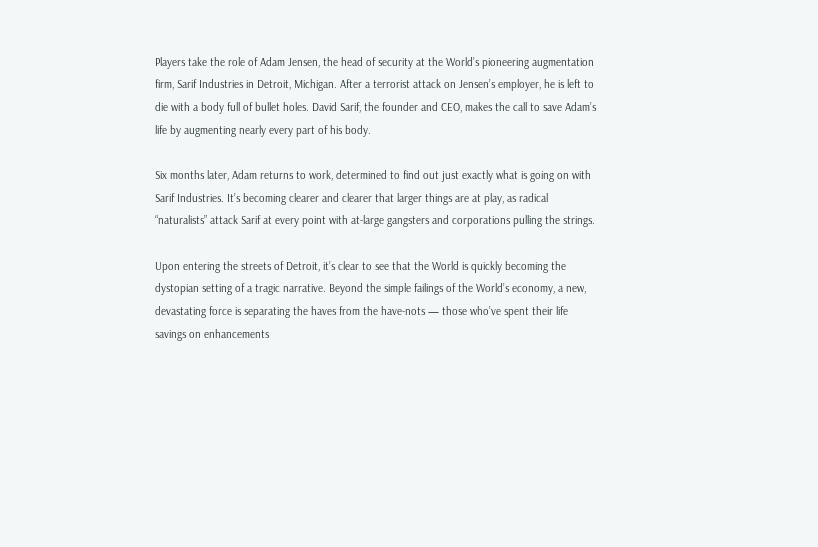Players take the role of Adam Jensen, the head of security at the World’s pioneering augmentation firm, Sarif Industries in Detroit, Michigan. After a terrorist attack on Jensen’s employer, he is left to die with a body full of bullet holes. David Sarif, the founder and CEO, makes the call to save Adam’s life by augmenting nearly every part of his body.

Six months later, Adam returns to work, determined to find out just exactly what is going on with Sarif Industries. It’s becoming clearer and clearer that larger things are at play, as radical “naturalists” attack Sarif at every point with at-large gangsters and corporations pulling the strings.

Upon entering the streets of Detroit, it’s clear to see that the World is quickly becoming the dystopian setting of a tragic narrative. Beyond the simple failings of the World’s economy, a new, devastating force is separating the haves from the have-nots — those who’ve spent their life savings on enhancements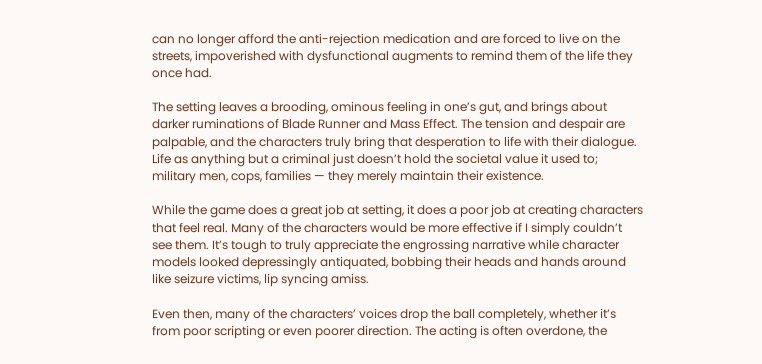can no longer afford the anti-rejection medication and are forced to live on the streets, impoverished with dysfunctional augments to remind them of the life they once had.

The setting leaves a brooding, ominous feeling in one’s gut, and brings about darker ruminations of Blade Runner and Mass Effect. The tension and despair are palpable, and the characters truly bring that desperation to life with their dialogue. Life as anything but a criminal just doesn’t hold the societal value it used to; military men, cops, families — they merely maintain their existence.

While the game does a great job at setting, it does a poor job at creating characters that feel real. Many of the characters would be more effective if I simply couldn’t see them. It’s tough to truly appreciate the engrossing narrative while character models looked depressingly antiquated, bobbing their heads and hands around like seizure victims, lip syncing amiss.

Even then, many of the characters’ voices drop the ball completely, whether it’s from poor scripting or even poorer direction. The acting is often overdone, the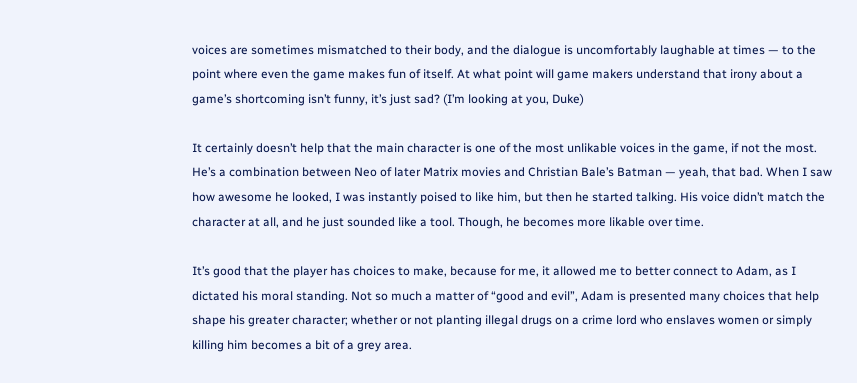voices are sometimes mismatched to their body, and the dialogue is uncomfortably laughable at times — to the point where even the game makes fun of itself. At what point will game makers understand that irony about a game’s shortcoming isn’t funny, it’s just sad? (I’m looking at you, Duke)

It certainly doesn’t help that the main character is one of the most unlikable voices in the game, if not the most. He’s a combination between Neo of later Matrix movies and Christian Bale’s Batman — yeah, that bad. When I saw how awesome he looked, I was instantly poised to like him, but then he started talking. His voice didn’t match the character at all, and he just sounded like a tool. Though, he becomes more likable over time.

It’s good that the player has choices to make, because for me, it allowed me to better connect to Adam, as I dictated his moral standing. Not so much a matter of “good and evil”, Adam is presented many choices that help shape his greater character; whether or not planting illegal drugs on a crime lord who enslaves women or simply killing him becomes a bit of a grey area.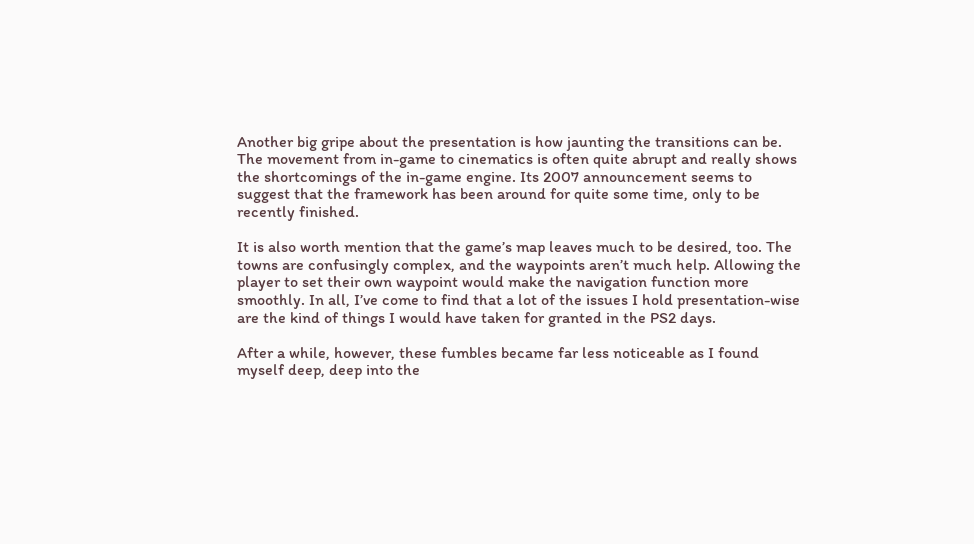Another big gripe about the presentation is how jaunting the transitions can be. The movement from in-game to cinematics is often quite abrupt and really shows the shortcomings of the in-game engine. Its 2007 announcement seems to suggest that the framework has been around for quite some time, only to be recently finished.

It is also worth mention that the game’s map leaves much to be desired, too. The towns are confusingly complex, and the waypoints aren’t much help. Allowing the player to set their own waypoint would make the navigation function more smoothly. In all, I’ve come to find that a lot of the issues I hold presentation-wise are the kind of things I would have taken for granted in the PS2 days.

After a while, however, these fumbles became far less noticeable as I found myself deep, deep into the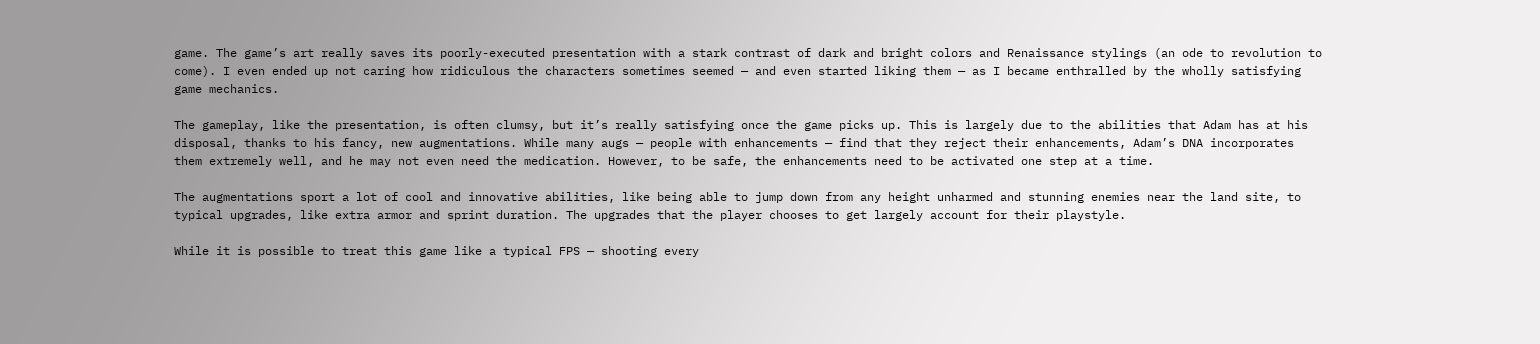game. The game’s art really saves its poorly-executed presentation with a stark contrast of dark and bright colors and Renaissance stylings (an ode to revolution to come). I even ended up not caring how ridiculous the characters sometimes seemed — and even started liking them — as I became enthralled by the wholly satisfying game mechanics.

The gameplay, like the presentation, is often clumsy, but it’s really satisfying once the game picks up. This is largely due to the abilities that Adam has at his disposal, thanks to his fancy, new augmentations. While many augs — people with enhancements — find that they reject their enhancements, Adam’s DNA incorporates them extremely well, and he may not even need the medication. However, to be safe, the enhancements need to be activated one step at a time.

The augmentations sport a lot of cool and innovative abilities, like being able to jump down from any height unharmed and stunning enemies near the land site, to typical upgrades, like extra armor and sprint duration. The upgrades that the player chooses to get largely account for their playstyle.

While it is possible to treat this game like a typical FPS — shooting every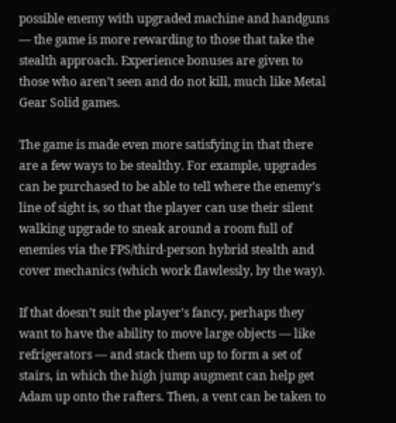possible enemy with upgraded machine and handguns — the game is more rewarding to those that take the stealth approach. Experience bonuses are given to those who aren’t seen and do not kill, much like Metal Gear Solid games.

The game is made even more satisfying in that there are a few ways to be stealthy. For example, upgrades can be purchased to be able to tell where the enemy’s line of sight is, so that the player can use their silent walking upgrade to sneak around a room full of enemies via the FPS/third-person hybrid stealth and cover mechanics (which work flawlessly, by the way).

If that doesn’t suit the player’s fancy, perhaps they want to have the ability to move large objects — like refrigerators — and stack them up to form a set of stairs, in which the high jump augment can help get Adam up onto the rafters. Then, a vent can be taken to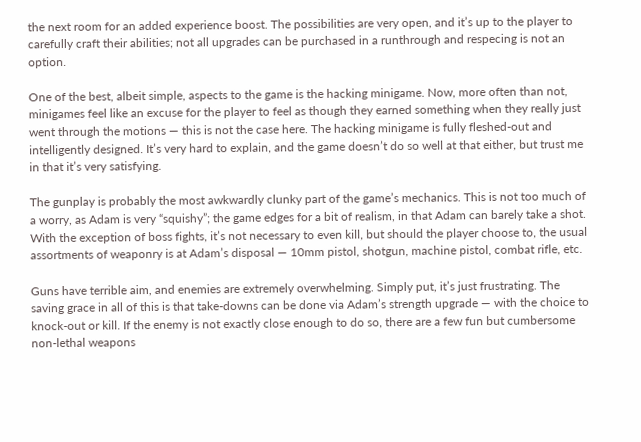the next room for an added experience boost. The possibilities are very open, and it’s up to the player to carefully craft their abilities; not all upgrades can be purchased in a runthrough and respecing is not an option.

One of the best, albeit simple, aspects to the game is the hacking minigame. Now, more often than not, minigames feel like an excuse for the player to feel as though they earned something when they really just went through the motions — this is not the case here. The hacking minigame is fully fleshed-out and intelligently designed. It’s very hard to explain, and the game doesn’t do so well at that either, but trust me in that it’s very satisfying.

The gunplay is probably the most awkwardly clunky part of the game’s mechanics. This is not too much of a worry, as Adam is very “squishy”; the game edges for a bit of realism, in that Adam can barely take a shot. With the exception of boss fights, it’s not necessary to even kill, but should the player choose to, the usual assortments of weaponry is at Adam’s disposal — 10mm pistol, shotgun, machine pistol, combat rifle, etc.

Guns have terrible aim, and enemies are extremely overwhelming. Simply put, it’s just frustrating. The saving grace in all of this is that take-downs can be done via Adam’s strength upgrade — with the choice to knock-out or kill. If the enemy is not exactly close enough to do so, there are a few fun but cumbersome non-lethal weapons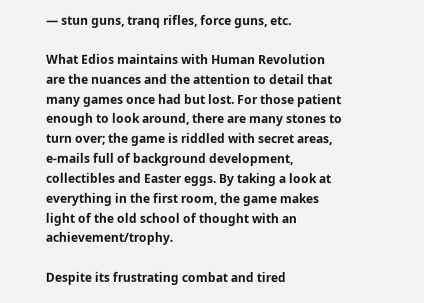— stun guns, tranq rifles, force guns, etc.

What Edios maintains with Human Revolution are the nuances and the attention to detail that many games once had but lost. For those patient enough to look around, there are many stones to turn over; the game is riddled with secret areas, e-mails full of background development, collectibles and Easter eggs. By taking a look at everything in the first room, the game makes light of the old school of thought with an achievement/trophy.

Despite its frustrating combat and tired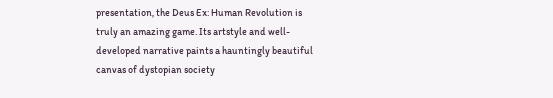presentation, the Deus Ex: Human Revolution is truly an amazing game. Its artstyle and well-developed narrative paints a hauntingly beautiful canvas of dystopian society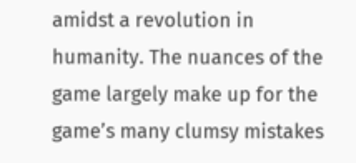amidst a revolution in humanity. The nuances of the game largely make up for the game’s many clumsy mistakes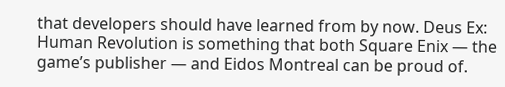that developers should have learned from by now. Deus Ex: Human Revolution is something that both Square Enix — the game’s publisher — and Eidos Montreal can be proud of.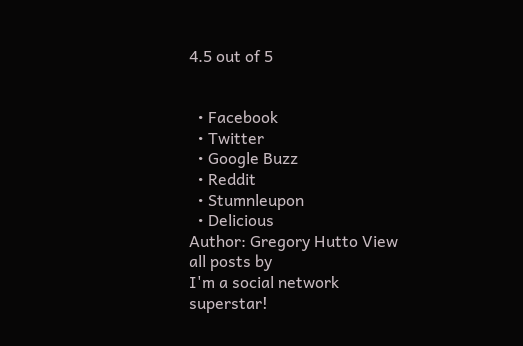4.5 out of 5


  • Facebook
  • Twitter
  • Google Buzz
  • Reddit
  • Stumnleupon
  • Delicious
Author: Gregory Hutto View all posts by
I'm a social network superstar!